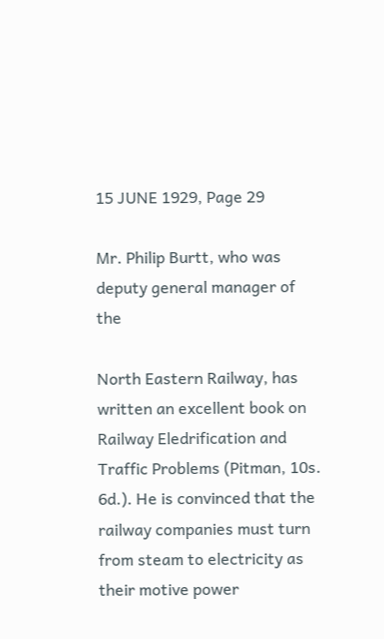15 JUNE 1929, Page 29

Mr. Philip Burtt, who was deputy general manager of the

North Eastern Railway, has written an excellent book on Railway Eledrification and Traffic Problems (Pitman, 10s. 6d.). He is convinced that the railway companies must turn from steam to electricity as their motive power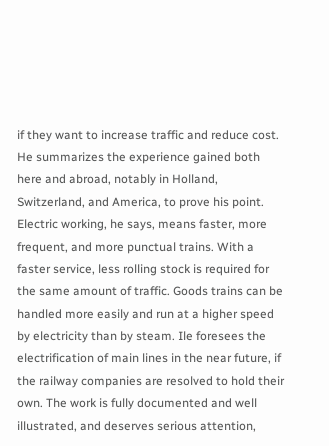if they want to increase traffic and reduce cost. He summarizes the experience gained both here and abroad, notably in Holland, Switzerland, and America, to prove his point. Electric working, he says, means faster, more frequent, and more punctual trains. With a faster service, less rolling stock is required for the same amount of traffic. Goods trains can be handled more easily and run at a higher speed by electricity than by steam. Ile foresees the electrification of main lines in the near future, if the railway companies are resolved to hold their own. The work is fully documented and well illustrated, and deserves serious attention,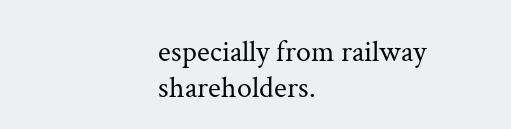especially from railway shareholders.